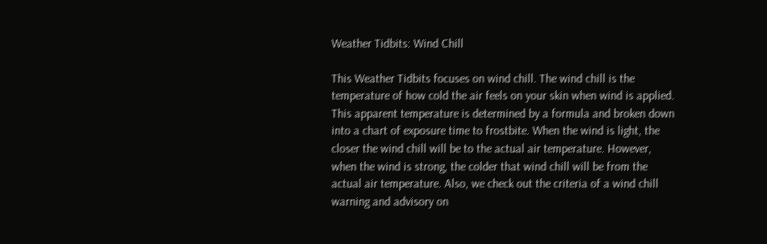Weather Tidbits: Wind Chill

This Weather Tidbits focuses on wind chill. The wind chill is the temperature of how cold the air feels on your skin when wind is applied. This apparent temperature is determined by a formula and broken down into a chart of exposure time to frostbite. When the wind is light, the closer the wind chill will be to the actual air temperature. However, when the wind is strong, the colder that wind chill will be from the actual air temperature. Also, we check out the criteria of a wind chill warning and advisory on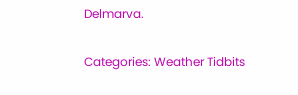Delmarva.

Categories: Weather Tidbits